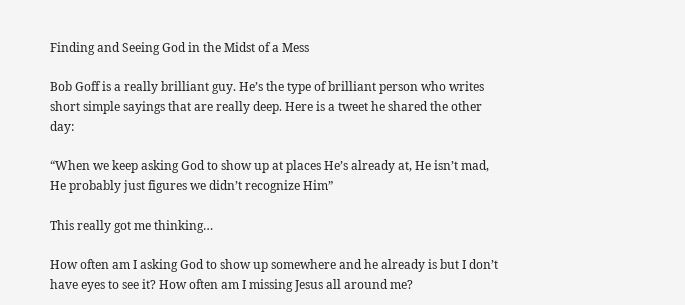Finding and Seeing God in the Midst of a Mess

Bob Goff is a really brilliant guy. He’s the type of brilliant person who writes short simple sayings that are really deep. Here is a tweet he shared the other day:

“When we keep asking God to show up at places He’s already at, He isn’t mad, He probably just figures we didn’t recognize Him”

This really got me thinking…

How often am I asking God to show up somewhere and he already is but I don’t have eyes to see it? How often am I missing Jesus all around me?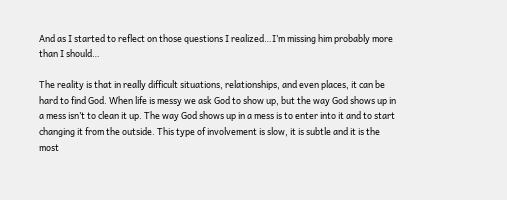And as I started to reflect on those questions I realized…I’m missing him probably more than I should…

The reality is that in really difficult situations, relationships, and even places, it can be hard to find God. When life is messy we ask God to show up, but the way God shows up in a mess isn’t to clean it up. The way God shows up in a mess is to enter into it and to start changing it from the outside. This type of involvement is slow, it is subtle and it is the most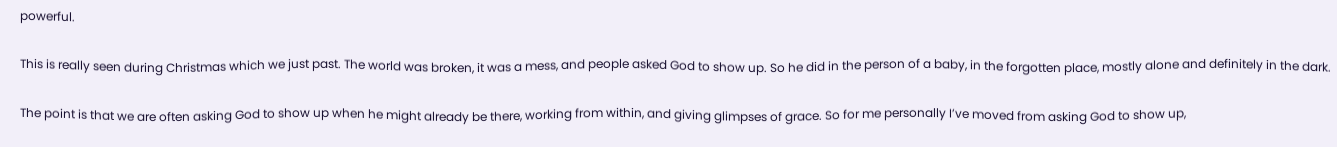powerful.

This is really seen during Christmas which we just past. The world was broken, it was a mess, and people asked God to show up. So he did in the person of a baby, in the forgotten place, mostly alone and definitely in the dark.

The point is that we are often asking God to show up when he might already be there, working from within, and giving glimpses of grace. So for me personally I’ve moved from asking God to show up,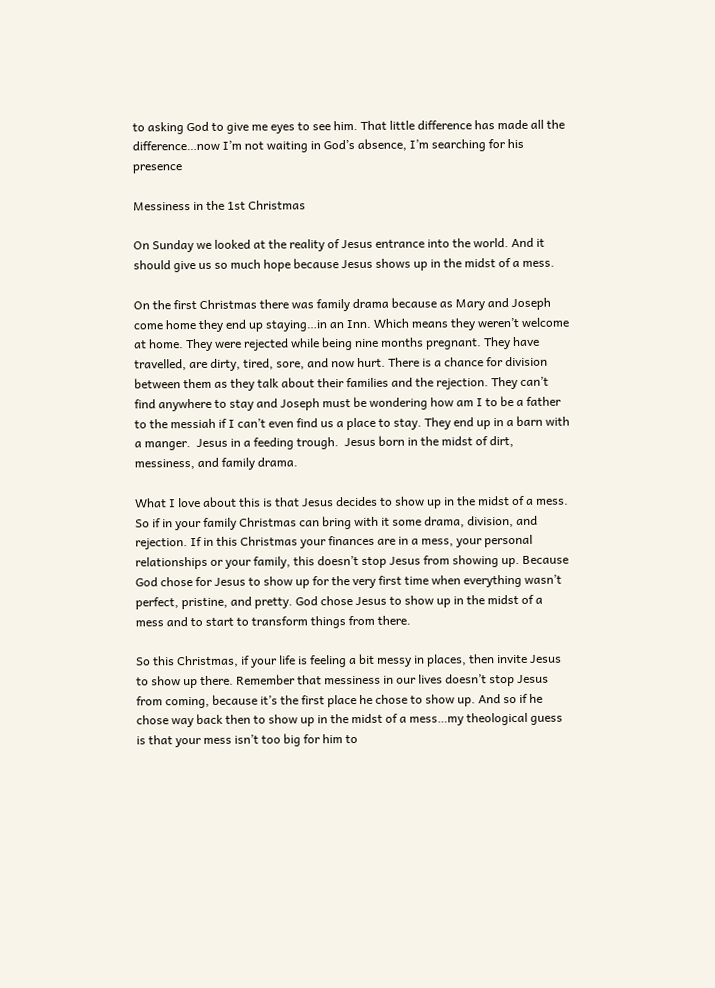to asking God to give me eyes to see him. That little difference has made all the difference…now I’m not waiting in God’s absence, I’m searching for his presence

Messiness in the 1st Christmas

On Sunday we looked at the reality of Jesus entrance into the world. And it should give us so much hope because Jesus shows up in the midst of a mess.

On the first Christmas there was family drama because as Mary and Joseph come home they end up staying…in an Inn. Which means they weren’t welcome at home. They were rejected while being nine months pregnant. They have travelled, are dirty, tired, sore, and now hurt. There is a chance for division between them as they talk about their families and the rejection. They can’t find anywhere to stay and Joseph must be wondering how am I to be a father to the messiah if I can’t even find us a place to stay. They end up in a barn with a manger.  Jesus in a feeding trough.  Jesus born in the midst of dirt, messiness, and family drama.

What I love about this is that Jesus decides to show up in the midst of a mess. So if in your family Christmas can bring with it some drama, division, and rejection. If in this Christmas your finances are in a mess, your personal relationships or your family, this doesn’t stop Jesus from showing up. Because God chose for Jesus to show up for the very first time when everything wasn’t perfect, pristine, and pretty. God chose Jesus to show up in the midst of a mess and to start to transform things from there.

So this Christmas, if your life is feeling a bit messy in places, then invite Jesus to show up there. Remember that messiness in our lives doesn’t stop Jesus from coming, because it’s the first place he chose to show up. And so if he chose way back then to show up in the midst of a mess…my theological guess is that your mess isn’t too big for him to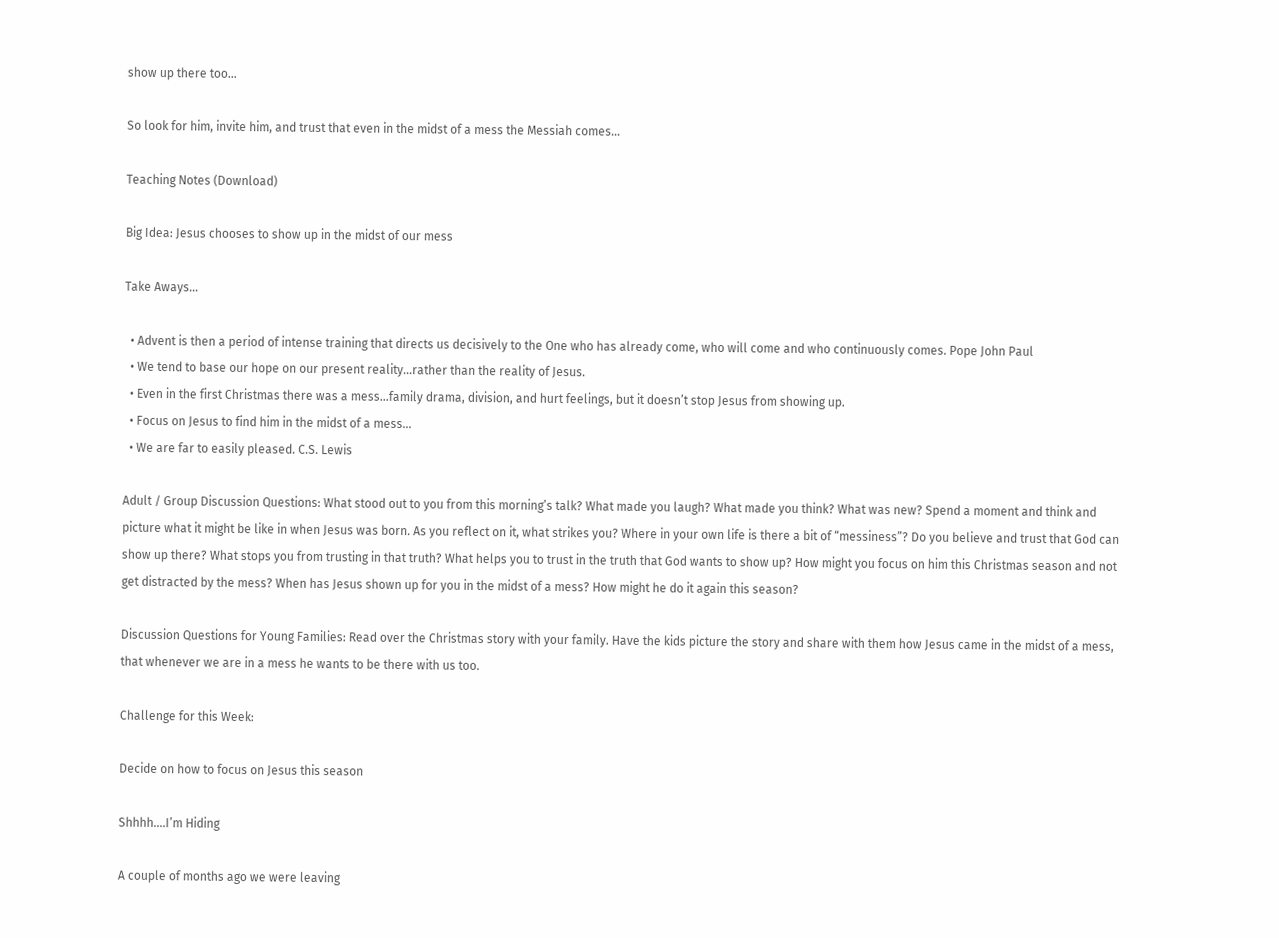show up there too…

So look for him, invite him, and trust that even in the midst of a mess the Messiah comes…

Teaching Notes (Download)

Big Idea: Jesus chooses to show up in the midst of our mess

Take Aways…

  • Advent is then a period of intense training that directs us decisively to the One who has already come, who will come and who continuously comes. Pope John Paul
  • We tend to base our hope on our present reality…rather than the reality of Jesus.
  • Even in the first Christmas there was a mess…family drama, division, and hurt feelings, but it doesn’t stop Jesus from showing up.
  • Focus on Jesus to find him in the midst of a mess…
  • We are far to easily pleased. C.S. Lewis

Adult / Group Discussion Questions: What stood out to you from this morning’s talk? What made you laugh? What made you think? What was new? Spend a moment and think and picture what it might be like in when Jesus was born. As you reflect on it, what strikes you? Where in your own life is there a bit of “messiness”? Do you believe and trust that God can show up there? What stops you from trusting in that truth? What helps you to trust in the truth that God wants to show up? How might you focus on him this Christmas season and not get distracted by the mess? When has Jesus shown up for you in the midst of a mess? How might he do it again this season?

Discussion Questions for Young Families: Read over the Christmas story with your family. Have the kids picture the story and share with them how Jesus came in the midst of a mess, that whenever we are in a mess he wants to be there with us too.

Challenge for this Week:

Decide on how to focus on Jesus this season

Shhhh….I’m Hiding

A couple of months ago we were leaving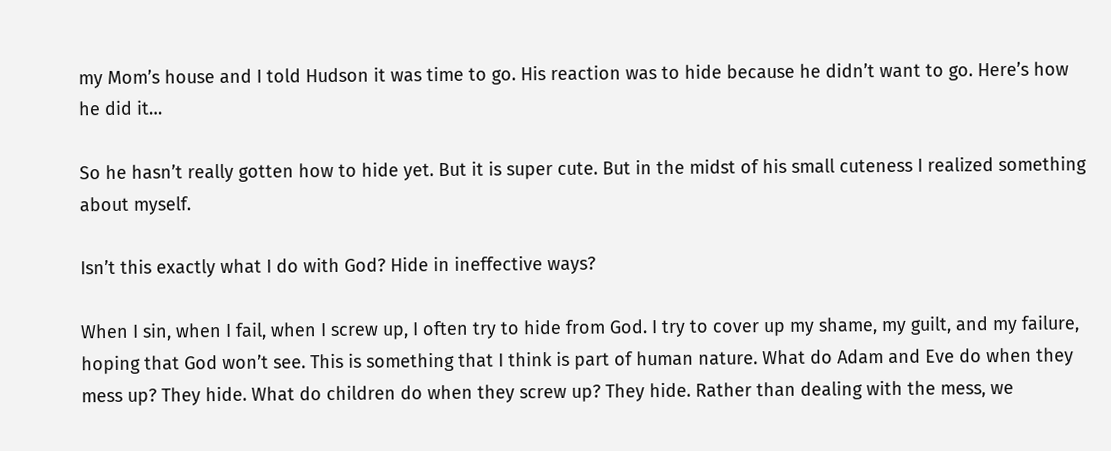my Mom’s house and I told Hudson it was time to go. His reaction was to hide because he didn’t want to go. Here’s how he did it…

So he hasn’t really gotten how to hide yet. But it is super cute. But in the midst of his small cuteness I realized something about myself.

Isn’t this exactly what I do with God? Hide in ineffective ways?

When I sin, when I fail, when I screw up, I often try to hide from God. I try to cover up my shame, my guilt, and my failure, hoping that God won’t see. This is something that I think is part of human nature. What do Adam and Eve do when they mess up? They hide. What do children do when they screw up? They hide. Rather than dealing with the mess, we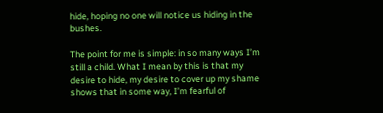hide, hoping no one will notice us hiding in the bushes.

The point for me is simple: in so many ways I’m still a child. What I mean by this is that my desire to hide, my desire to cover up my shame shows that in some way, I’m fearful of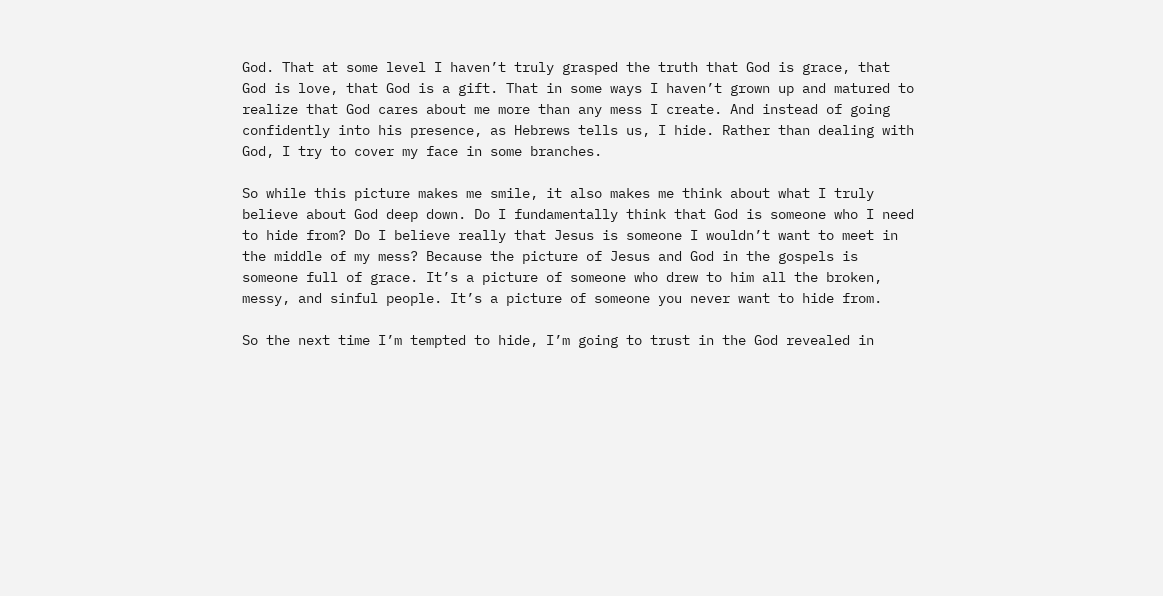God. That at some level I haven’t truly grasped the truth that God is grace, that God is love, that God is a gift. That in some ways I haven’t grown up and matured to realize that God cares about me more than any mess I create. And instead of going confidently into his presence, as Hebrews tells us, I hide. Rather than dealing with God, I try to cover my face in some branches.

So while this picture makes me smile, it also makes me think about what I truly believe about God deep down. Do I fundamentally think that God is someone who I need to hide from? Do I believe really that Jesus is someone I wouldn’t want to meet in the middle of my mess? Because the picture of Jesus and God in the gospels is someone full of grace. It’s a picture of someone who drew to him all the broken, messy, and sinful people. It’s a picture of someone you never want to hide from.

So the next time I’m tempted to hide, I’m going to trust in the God revealed in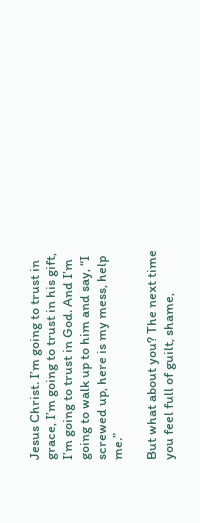Jesus Christ. I’m going to trust in grace, I’m going to trust in his gift, I’m going to trust in God. And I’m going to walk up to him and say, “I screwed up, here is my mess, help me.”

But what about you? The next time you feel full of guilt, shame,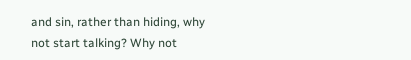and sin, rather than hiding, why not start talking? Why not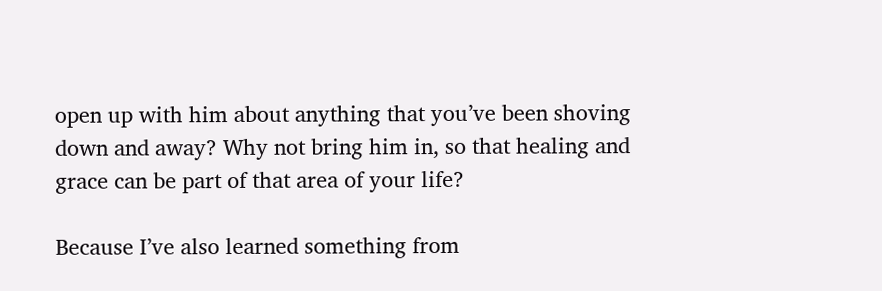open up with him about anything that you’ve been shoving down and away? Why not bring him in, so that healing and grace can be part of that area of your life?

Because I’ve also learned something from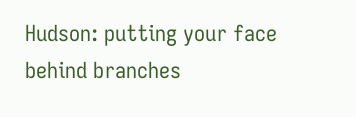Hudson: putting your face behind branches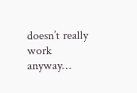doesn’t really work anyway…